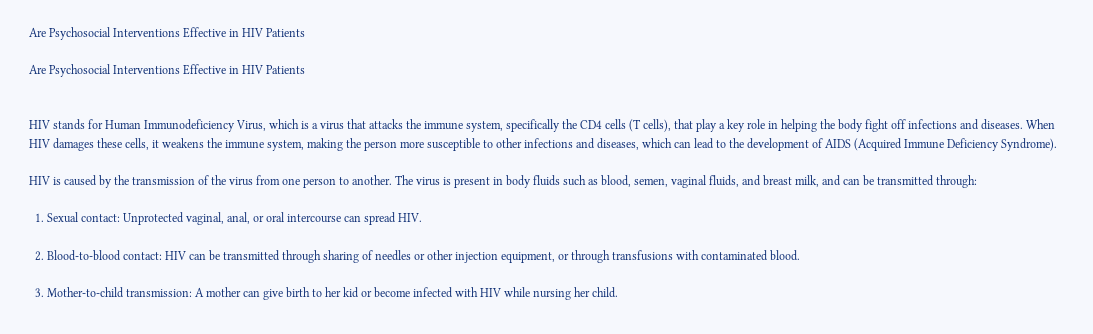Are Psychosocial Interventions Effective in HIV Patients

Are Psychosocial Interventions Effective in HIV Patients


HIV stands for Human Immunodeficiency Virus, which is a virus that attacks the immune system, specifically the CD4 cells (T cells), that play a key role in helping the body fight off infections and diseases. When HIV damages these cells, it weakens the immune system, making the person more susceptible to other infections and diseases, which can lead to the development of AIDS (Acquired Immune Deficiency Syndrome).

HIV is caused by the transmission of the virus from one person to another. The virus is present in body fluids such as blood, semen, vaginal fluids, and breast milk, and can be transmitted through:

  1. Sexual contact: Unprotected vaginal, anal, or oral intercourse can spread HIV.

  2. Blood-to-blood contact: HIV can be transmitted through sharing of needles or other injection equipment, or through transfusions with contaminated blood.

  3. Mother-to-child transmission: A mother can give birth to her kid or become infected with HIV while nursing her child.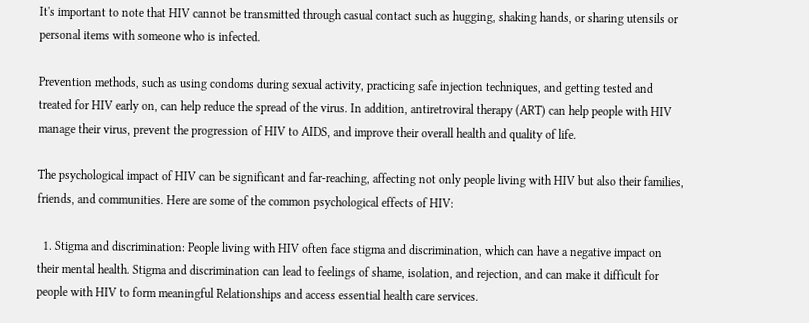It's important to note that HIV cannot be transmitted through casual contact such as hugging, shaking hands, or sharing utensils or personal items with someone who is infected.

Prevention methods, such as using condoms during sexual activity, practicing safe injection techniques, and getting tested and treated for HIV early on, can help reduce the spread of the virus. In addition, antiretroviral therapy (ART) can help people with HIV manage their virus, prevent the progression of HIV to AIDS, and improve their overall health and quality of life.

The psychological impact of HIV can be significant and far-reaching, affecting not only people living with HIV but also their families, friends, and communities. Here are some of the common psychological effects of HIV:

  1. Stigma and discrimination: People living with HIV often face stigma and discrimination, which can have a negative impact on their mental health. Stigma and discrimination can lead to feelings of shame, isolation, and rejection, and can make it difficult for people with HIV to form meaningful Relationships and access essential health care services.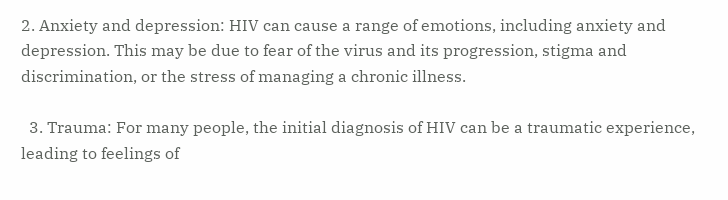2. Anxiety and depression: HIV can cause a range of emotions, including anxiety and depression. This may be due to fear of the virus and its progression, stigma and discrimination, or the stress of managing a chronic illness.

  3. Trauma: For many people, the initial diagnosis of HIV can be a traumatic experience, leading to feelings of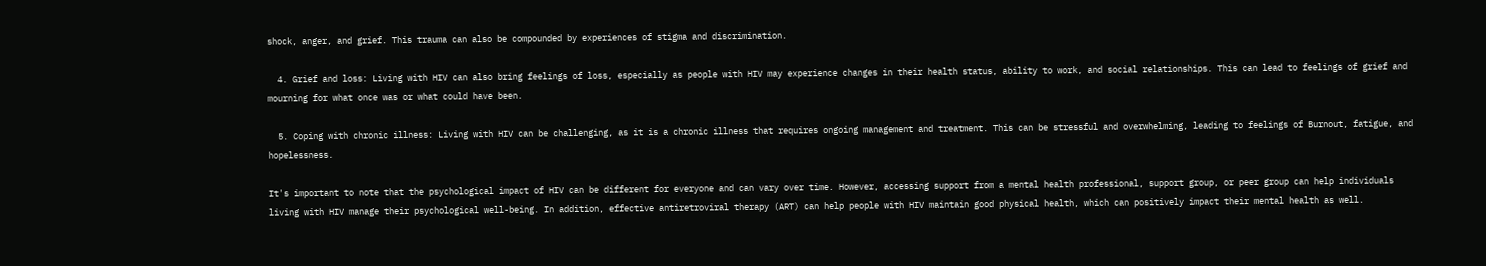shock, anger, and grief. This trauma can also be compounded by experiences of stigma and discrimination.

  4. Grief and loss: Living with HIV can also bring feelings of loss, especially as people with HIV may experience changes in their health status, ability to work, and social relationships. This can lead to feelings of grief and mourning for what once was or what could have been.

  5. Coping with chronic illness: Living with HIV can be challenging, as it is a chronic illness that requires ongoing management and treatment. This can be stressful and overwhelming, leading to feelings of Burnout, fatigue, and hopelessness.

It's important to note that the psychological impact of HIV can be different for everyone and can vary over time. However, accessing support from a mental health professional, support group, or peer group can help individuals living with HIV manage their psychological well-being. In addition, effective antiretroviral therapy (ART) can help people with HIV maintain good physical health, which can positively impact their mental health as well.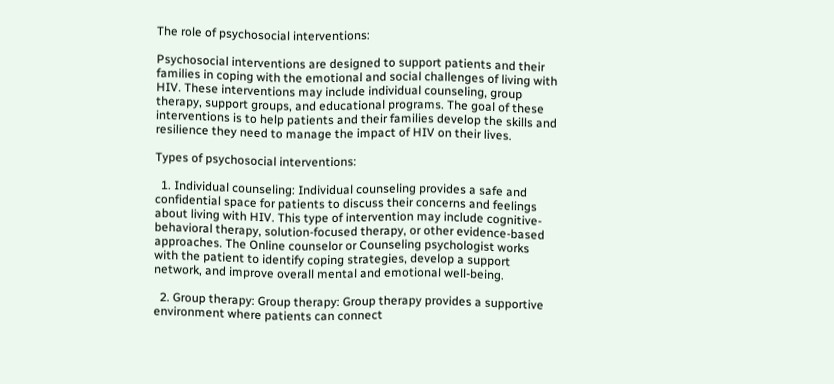The role of psychosocial interventions:

Psychosocial interventions are designed to support patients and their families in coping with the emotional and social challenges of living with HIV. These interventions may include individual counseling, group therapy, support groups, and educational programs. The goal of these interventions is to help patients and their families develop the skills and resilience they need to manage the impact of HIV on their lives.

Types of psychosocial interventions:

  1. Individual counseling: Individual counseling provides a safe and confidential space for patients to discuss their concerns and feelings about living with HIV. This type of intervention may include cognitive-behavioral therapy, solution-focused therapy, or other evidence-based approaches. The Online counselor or Counseling psychologist works with the patient to identify coping strategies, develop a support network, and improve overall mental and emotional well-being.

  2. Group therapy: Group therapy: Group therapy provides a supportive environment where patients can connect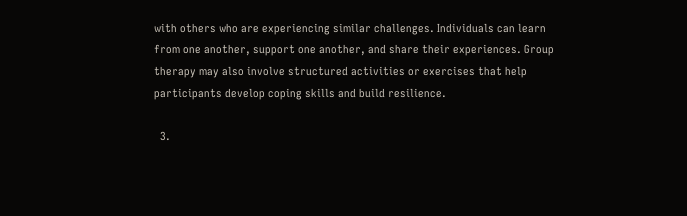with others who are experiencing similar challenges. Individuals can learn from one another, support one another, and share their experiences. Group therapy may also involve structured activities or exercises that help participants develop coping skills and build resilience.

  3.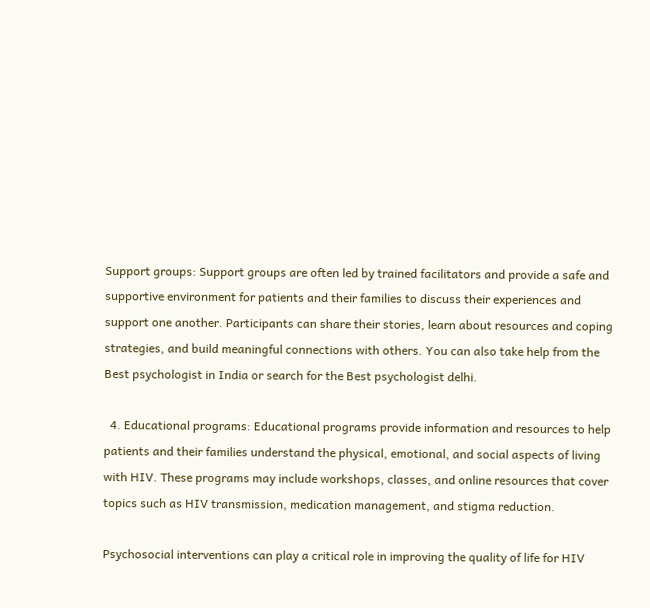Support groups: Support groups are often led by trained facilitators and provide a safe and supportive environment for patients and their families to discuss their experiences and support one another. Participants can share their stories, learn about resources and coping strategies, and build meaningful connections with others. You can also take help from the Best psychologist in India or search for the Best psychologist delhi.

  4. Educational programs: Educational programs provide information and resources to help patients and their families understand the physical, emotional, and social aspects of living with HIV. These programs may include workshops, classes, and online resources that cover topics such as HIV transmission, medication management, and stigma reduction.

Psychosocial interventions can play a critical role in improving the quality of life for HIV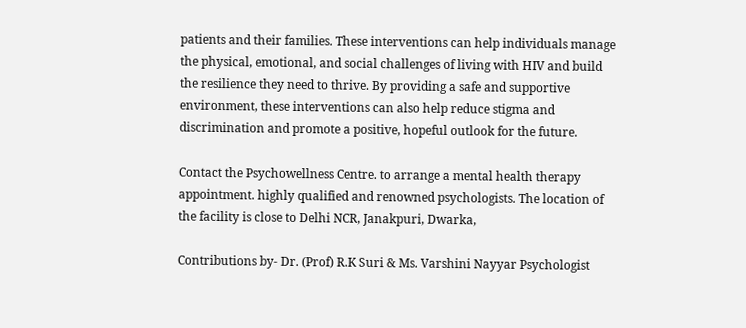patients and their families. These interventions can help individuals manage the physical, emotional, and social challenges of living with HIV and build the resilience they need to thrive. By providing a safe and supportive environment, these interventions can also help reduce stigma and discrimination and promote a positive, hopeful outlook for the future.

Contact the Psychowellness Centre. to arrange a mental health therapy appointment. highly qualified and renowned psychologists. The location of the facility is close to Delhi NCR, Janakpuri, Dwarka,

Contributions by- Dr. (Prof) R.K Suri & Ms. Varshini Nayyar Psychologist